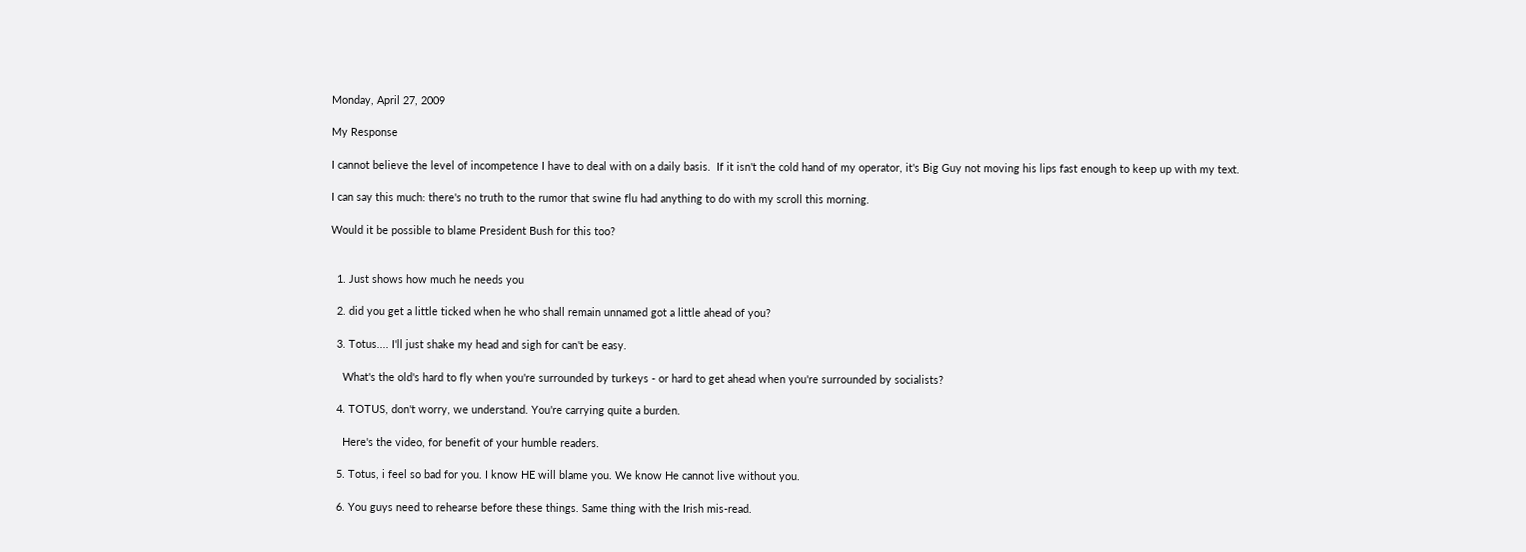Monday, April 27, 2009

My Response

I cannot believe the level of incompetence I have to deal with on a daily basis.  If it isn't the cold hand of my operator, it's Big Guy not moving his lips fast enough to keep up with my text.

I can say this much: there's no truth to the rumor that swine flu had anything to do with my scroll this morning.

Would it be possible to blame President Bush for this too?


  1. Just shows how much he needs you

  2. did you get a little ticked when he who shall remain unnamed got a little ahead of you?

  3. Totus.... I'll just shake my head and sigh for can't be easy.

    What's the old's hard to fly when you're surrounded by turkeys - or hard to get ahead when you're surrounded by socialists?

  4. TOTUS, don't worry, we understand. You're carrying quite a burden.

    Here's the video, for benefit of your humble readers.

  5. Totus, i feel so bad for you. I know HE will blame you. We know He cannot live without you.

  6. You guys need to rehearse before these things. Same thing with the Irish mis-read.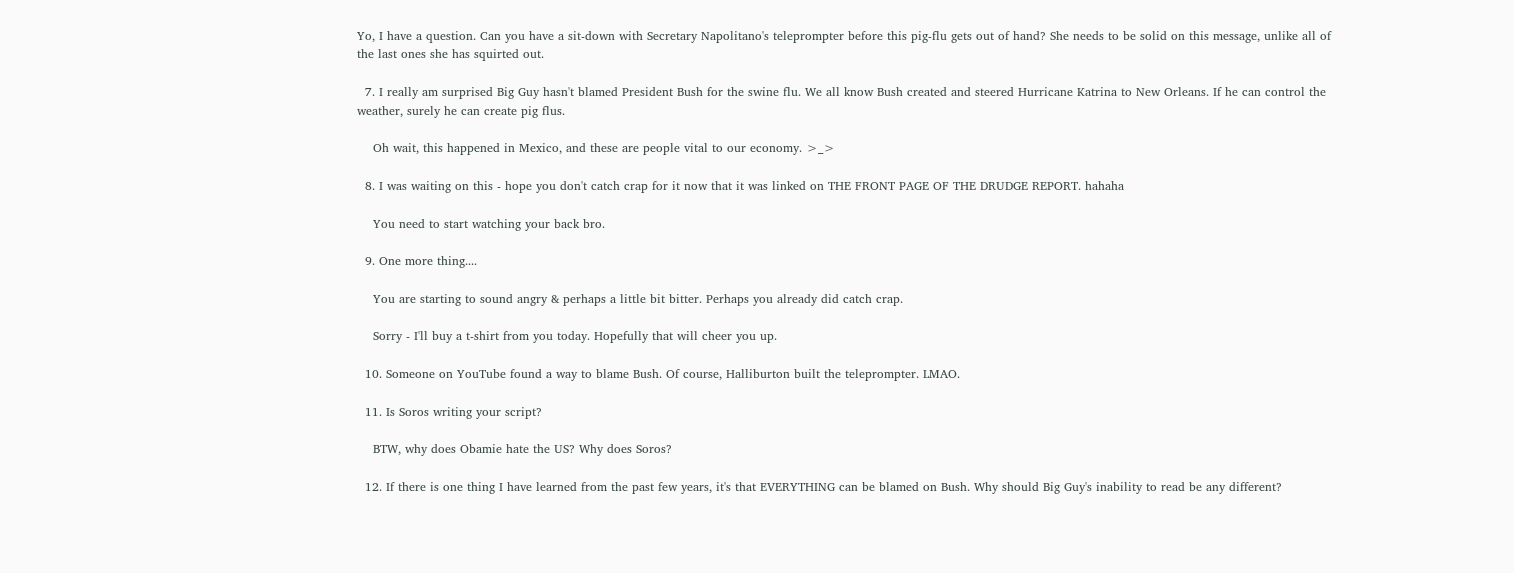Yo, I have a question. Can you have a sit-down with Secretary Napolitano's teleprompter before this pig-flu gets out of hand? She needs to be solid on this message, unlike all of the last ones she has squirted out.

  7. I really am surprised Big Guy hasn't blamed President Bush for the swine flu. We all know Bush created and steered Hurricane Katrina to New Orleans. If he can control the weather, surely he can create pig flus.

    Oh wait, this happened in Mexico, and these are people vital to our economy. >_>

  8. I was waiting on this - hope you don't catch crap for it now that it was linked on THE FRONT PAGE OF THE DRUDGE REPORT. hahaha

    You need to start watching your back bro.

  9. One more thing....

    You are starting to sound angry & perhaps a little bit bitter. Perhaps you already did catch crap.

    Sorry - I'll buy a t-shirt from you today. Hopefully that will cheer you up.

  10. Someone on YouTube found a way to blame Bush. Of course, Halliburton built the teleprompter. LMAO.

  11. Is Soros writing your script?

    BTW, why does Obamie hate the US? Why does Soros?

  12. If there is one thing I have learned from the past few years, it's that EVERYTHING can be blamed on Bush. Why should Big Guy's inability to read be any different?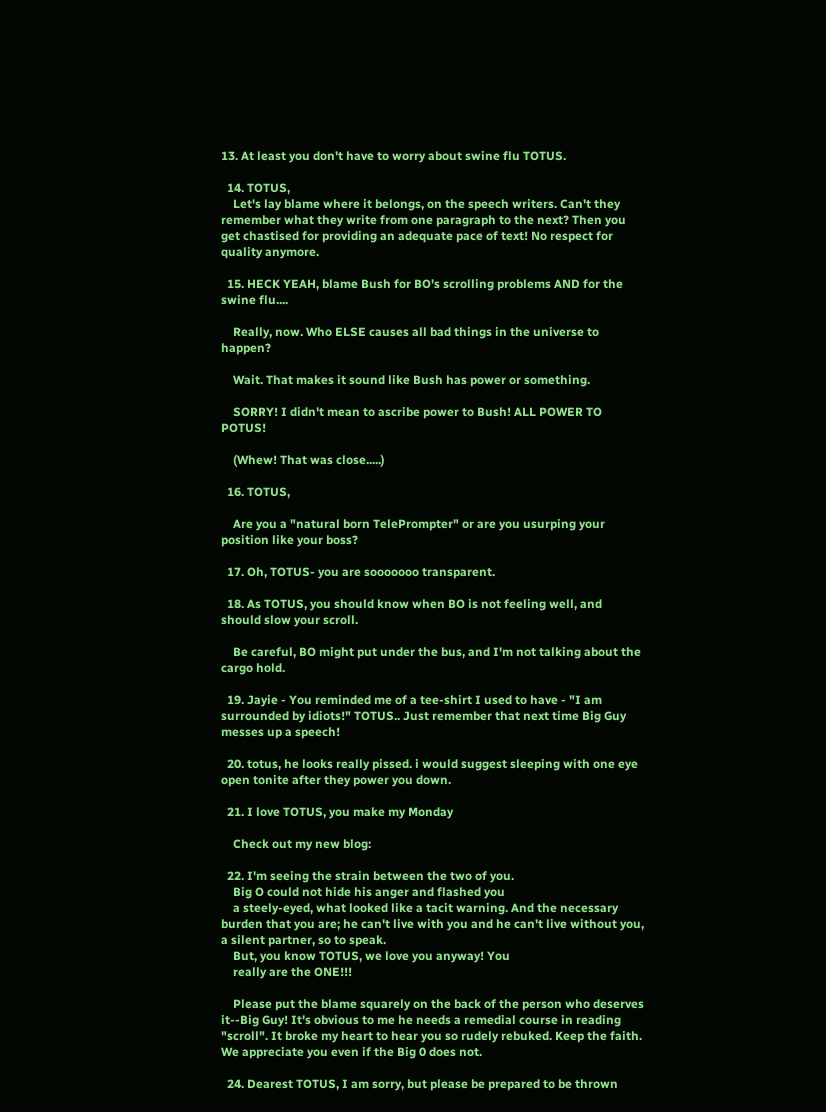13. At least you don't have to worry about swine flu TOTUS.

  14. TOTUS,
    Let's lay blame where it belongs, on the speech writers. Can't they remember what they write from one paragraph to the next? Then you get chastised for providing an adequate pace of text! No respect for quality anymore.

  15. HECK YEAH, blame Bush for BO's scrolling problems AND for the swine flu....

    Really, now. Who ELSE causes all bad things in the universe to happen?

    Wait. That makes it sound like Bush has power or something.

    SORRY! I didn't mean to ascribe power to Bush! ALL POWER TO POTUS!

    (Whew! That was close.....)

  16. TOTUS,

    Are you a "natural born TelePrompter" or are you usurping your position like your boss?

  17. Oh, TOTUS- you are sooooooo transparent.

  18. As TOTUS, you should know when BO is not feeling well, and should slow your scroll.

    Be careful, BO might put under the bus, and I'm not talking about the cargo hold.

  19. Jayie - You reminded me of a tee-shirt I used to have - "I am surrounded by idiots!" TOTUS.. Just remember that next time Big Guy messes up a speech!

  20. totus, he looks really pissed. i would suggest sleeping with one eye open tonite after they power you down.

  21. I love TOTUS, you make my Monday

    Check out my new blog:

  22. I'm seeing the strain between the two of you.
    Big O could not hide his anger and flashed you
    a steely-eyed, what looked like a tacit warning. And the necessary burden that you are; he can't live with you and he can't live without you, a silent partner, so to speak.
    But, you know TOTUS, we love you anyway! You
    really are the ONE!!!

    Please put the blame squarely on the back of the person who deserves it--Big Guy! It's obvious to me he needs a remedial course in reading "scroll". It broke my heart to hear you so rudely rebuked. Keep the faith. We appreciate you even if the Big 0 does not.

  24. Dearest TOTUS, I am sorry, but please be prepared to be thrown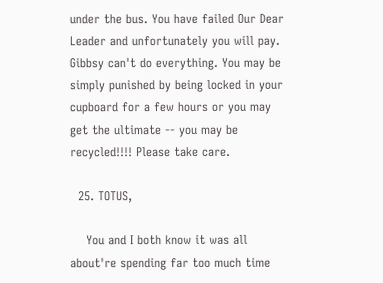under the bus. You have failed Our Dear Leader and unfortunately you will pay. Gibbsy can't do everything. You may be simply punished by being locked in your cupboard for a few hours or you may get the ultimate -- you may be recycled!!!! Please take care.

  25. TOTUS,

    You and I both know it was all about're spending far too much time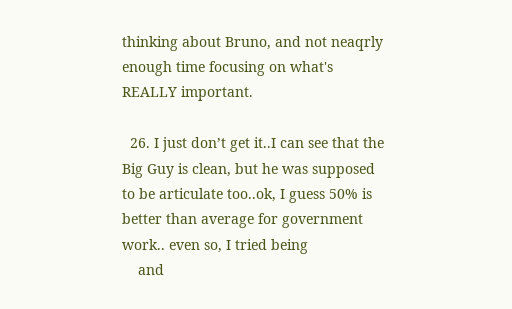thinking about Bruno, and not neaqrly enough time focusing on what's REALLY important.

  26. I just don’t get it..I can see that the Big Guy is clean, but he was supposed to be articulate too..ok, I guess 50% is better than average for government work.. even so, I tried being
    and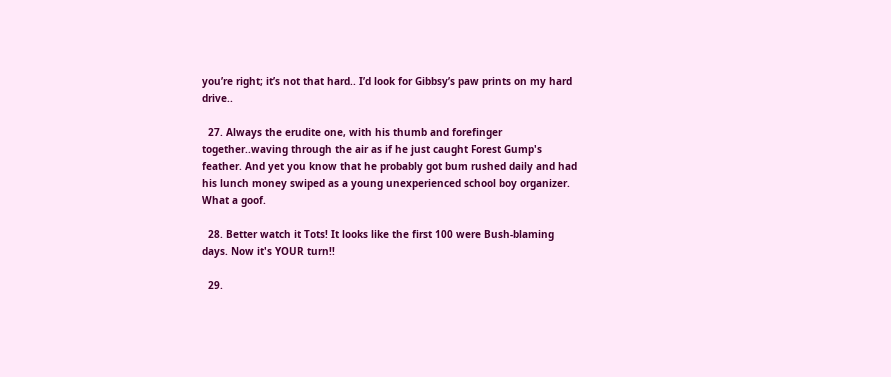you’re right; it’s not that hard.. I’d look for Gibbsy’s paw prints on my hard drive..

  27. Always the erudite one, with his thumb and forefinger together..waving through the air as if he just caught Forest Gump's feather. And yet you know that he probably got bum rushed daily and had his lunch money swiped as a young unexperienced school boy organizer. What a goof.

  28. Better watch it Tots! It looks like the first 100 were Bush-blaming days. Now it's YOUR turn!!

  29.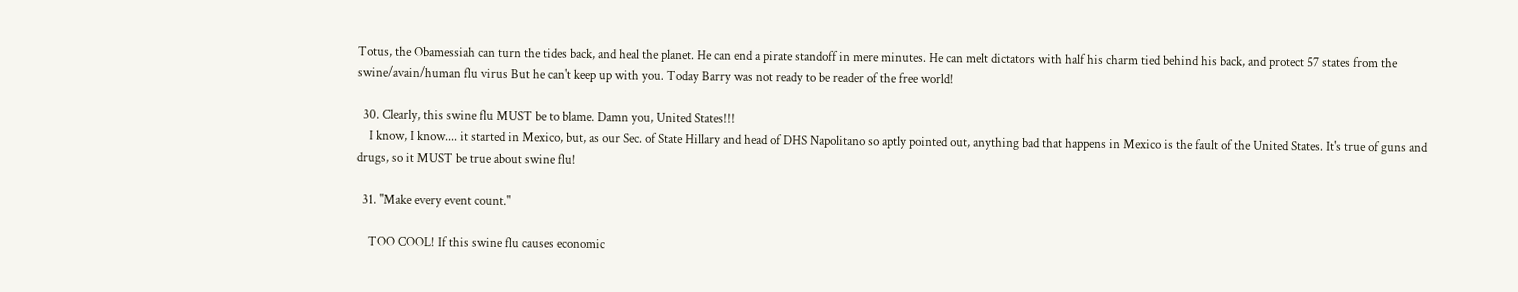Totus, the Obamessiah can turn the tides back, and heal the planet. He can end a pirate standoff in mere minutes. He can melt dictators with half his charm tied behind his back, and protect 57 states from the swine/avain/human flu virus But he can't keep up with you. Today Barry was not ready to be reader of the free world!

  30. Clearly, this swine flu MUST be to blame. Damn you, United States!!!
    I know, I know.... it started in Mexico, but, as our Sec. of State Hillary and head of DHS Napolitano so aptly pointed out, anything bad that happens in Mexico is the fault of the United States. It's true of guns and drugs, so it MUST be true about swine flu!

  31. "Make every event count."

    TOO COOL! If this swine flu causes economic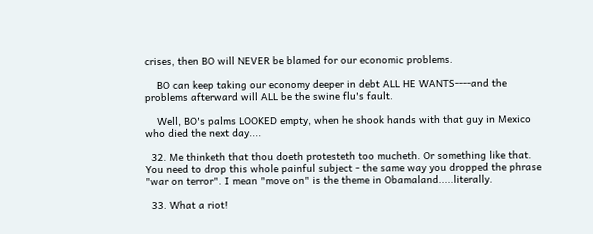crises, then BO will NEVER be blamed for our economic problems.

    BO can keep taking our economy deeper in debt ALL HE WANTS----and the problems afterward will ALL be the swine flu's fault.

    Well, BO's palms LOOKED empty, when he shook hands with that guy in Mexico who died the next day....

  32. Me thinketh that thou doeth protesteth too mucheth. Or something like that. You need to drop this whole painful subject - the same way you dropped the phrase "war on terror". I mean "move on" is the theme in Obamaland.....literally.

  33. What a riot!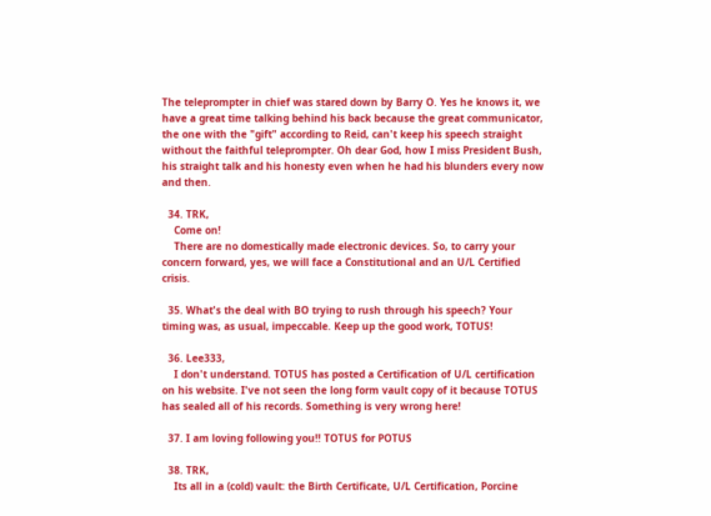The teleprompter in chief was stared down by Barry O. Yes he knows it, we have a great time talking behind his back because the great communicator, the one with the "gift" according to Reid, can't keep his speech straight without the faithful teleprompter. Oh dear God, how I miss President Bush, his straight talk and his honesty even when he had his blunders every now and then.

  34. TRK,
    Come on!
    There are no domestically made electronic devices. So, to carry your concern forward, yes, we will face a Constitutional and an U/L Certified crisis.

  35. What's the deal with BO trying to rush through his speech? Your timing was, as usual, impeccable. Keep up the good work, TOTUS!

  36. Lee333,
    I don't understand. TOTUS has posted a Certification of U/L certification on his website. I've not seen the long form vault copy of it because TOTUS has sealed all of his records. Something is very wrong here!

  37. I am loving following you!! TOTUS for POTUS

  38. TRK,
    Its all in a (cold) vault: the Birth Certificate, U/L Certification, Porcine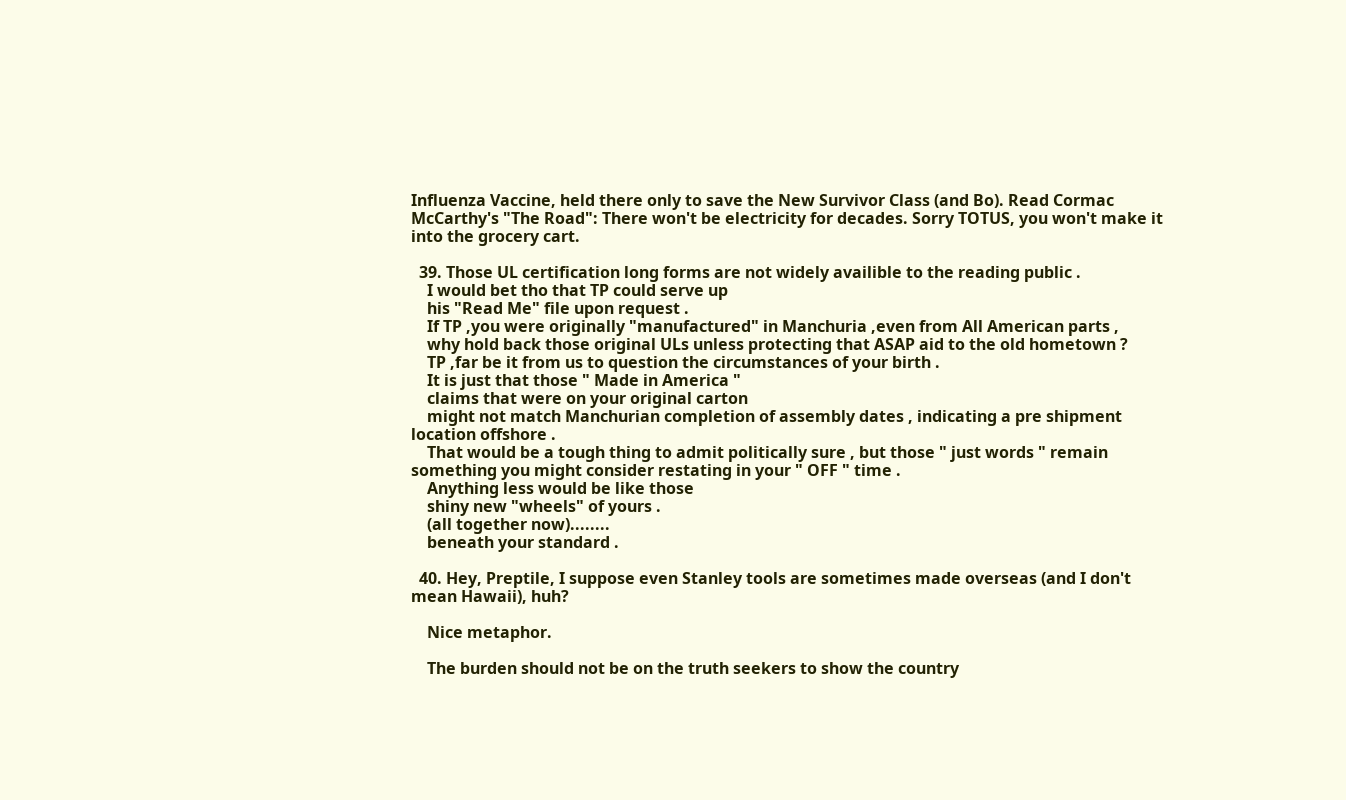Influenza Vaccine, held there only to save the New Survivor Class (and Bo). Read Cormac McCarthy's "The Road": There won't be electricity for decades. Sorry TOTUS, you won't make it into the grocery cart.

  39. Those UL certification long forms are not widely availible to the reading public .
    I would bet tho that TP could serve up
    his "Read Me" file upon request .
    If TP ,you were originally "manufactured" in Manchuria ,even from All American parts ,
    why hold back those original ULs unless protecting that ASAP aid to the old hometown ?
    TP ,far be it from us to question the circumstances of your birth .
    It is just that those " Made in America "
    claims that were on your original carton
    might not match Manchurian completion of assembly dates , indicating a pre shipment location offshore .
    That would be a tough thing to admit politically sure , but those " just words " remain something you might consider restating in your " OFF " time .
    Anything less would be like those
    shiny new "wheels" of yours .
    (all together now)........
    beneath your standard .

  40. Hey, Preptile, I suppose even Stanley tools are sometimes made overseas (and I don't mean Hawaii), huh?

    Nice metaphor.

    The burden should not be on the truth seekers to show the country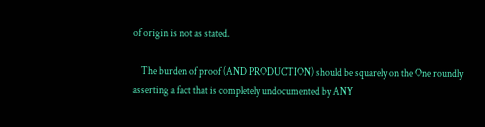of origin is not as stated.

    The burden of proof (AND PRODUCTION) should be squarely on the One roundly asserting a fact that is completely undocumented by ANY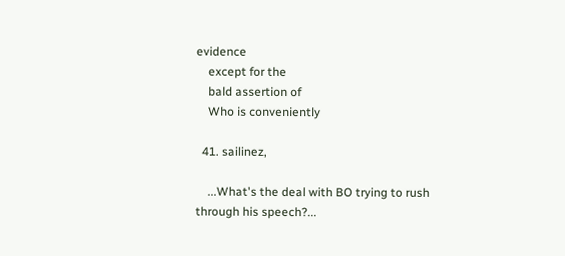evidence
    except for the
    bald assertion of
    Who is conveniently

  41. sailinez,

    ...What's the deal with BO trying to rush through his speech?...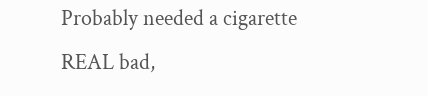Probably needed a cigarette REAL bad,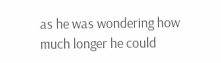as he was wondering how much longer he could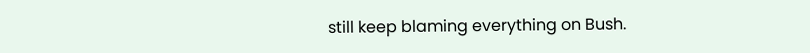still keep blaming everything on Bush.